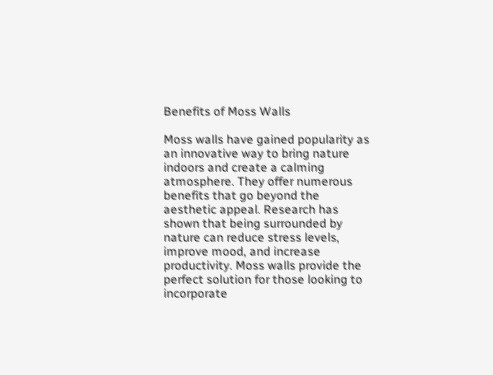Benefits of Moss Walls

Moss walls have gained popularity as an innovative way to bring nature indoors and create a calming atmosphere. They offer numerous benefits that go beyond the aesthetic appeal. Research has shown that being surrounded by nature can reduce stress levels, improve mood, and increase productivity. Moss walls provide the perfect solution for those looking to incorporate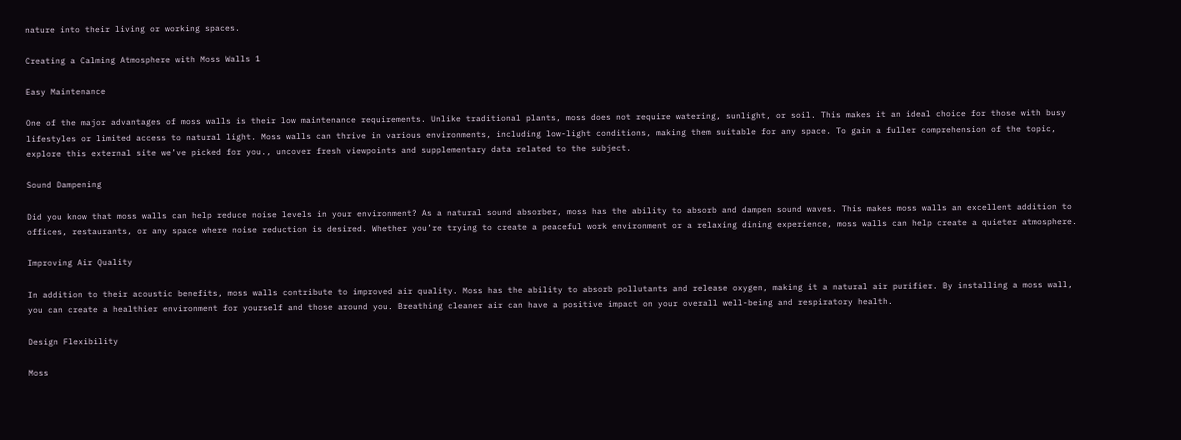nature into their living or working spaces.

Creating a Calming Atmosphere with Moss Walls 1

Easy Maintenance

One of the major advantages of moss walls is their low maintenance requirements. Unlike traditional plants, moss does not require watering, sunlight, or soil. This makes it an ideal choice for those with busy lifestyles or limited access to natural light. Moss walls can thrive in various environments, including low-light conditions, making them suitable for any space. To gain a fuller comprehension of the topic, explore this external site we’ve picked for you., uncover fresh viewpoints and supplementary data related to the subject.

Sound Dampening

Did you know that moss walls can help reduce noise levels in your environment? As a natural sound absorber, moss has the ability to absorb and dampen sound waves. This makes moss walls an excellent addition to offices, restaurants, or any space where noise reduction is desired. Whether you’re trying to create a peaceful work environment or a relaxing dining experience, moss walls can help create a quieter atmosphere.

Improving Air Quality

In addition to their acoustic benefits, moss walls contribute to improved air quality. Moss has the ability to absorb pollutants and release oxygen, making it a natural air purifier. By installing a moss wall, you can create a healthier environment for yourself and those around you. Breathing cleaner air can have a positive impact on your overall well-being and respiratory health.

Design Flexibility

Moss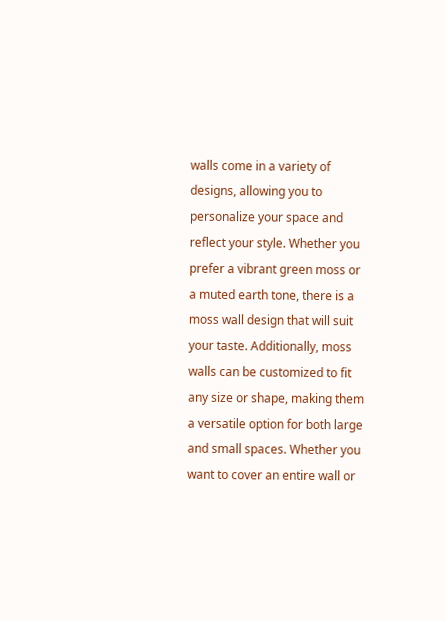walls come in a variety of designs, allowing you to personalize your space and reflect your style. Whether you prefer a vibrant green moss or a muted earth tone, there is a moss wall design that will suit your taste. Additionally, moss walls can be customized to fit any size or shape, making them a versatile option for both large and small spaces. Whether you want to cover an entire wall or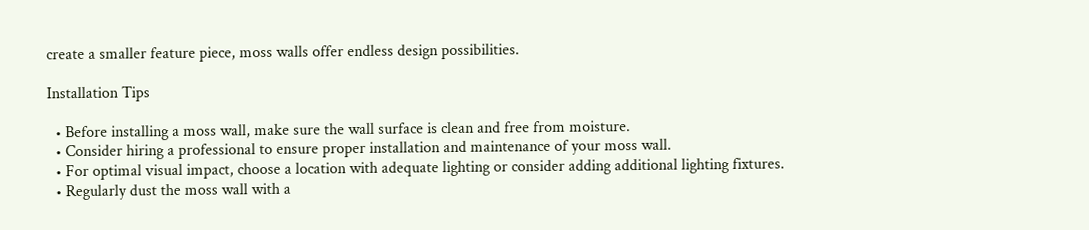create a smaller feature piece, moss walls offer endless design possibilities.

Installation Tips

  • Before installing a moss wall, make sure the wall surface is clean and free from moisture.
  • Consider hiring a professional to ensure proper installation and maintenance of your moss wall.
  • For optimal visual impact, choose a location with adequate lighting or consider adding additional lighting fixtures.
  • Regularly dust the moss wall with a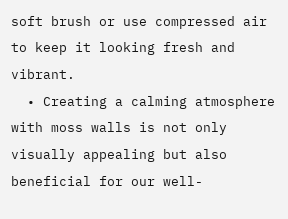soft brush or use compressed air to keep it looking fresh and vibrant.
  • Creating a calming atmosphere with moss walls is not only visually appealing but also beneficial for our well-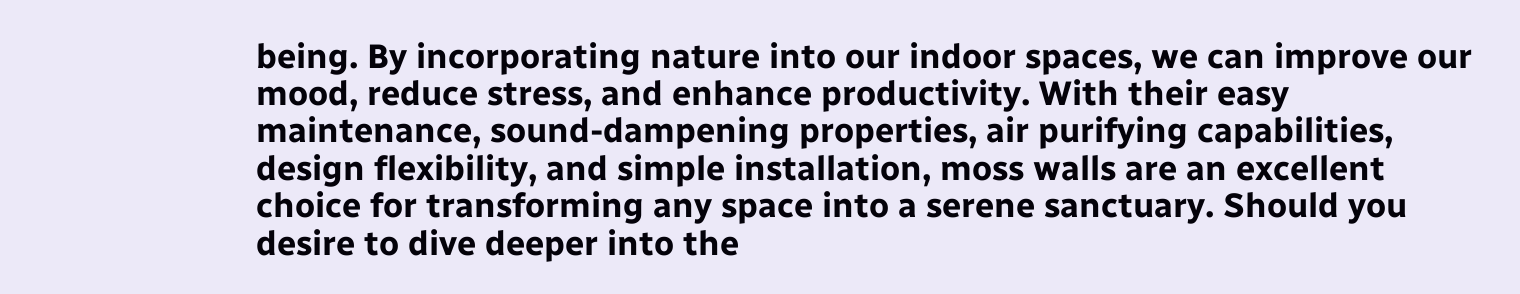being. By incorporating nature into our indoor spaces, we can improve our mood, reduce stress, and enhance productivity. With their easy maintenance, sound-dampening properties, air purifying capabilities, design flexibility, and simple installation, moss walls are an excellent choice for transforming any space into a serene sanctuary. Should you desire to dive deeper into the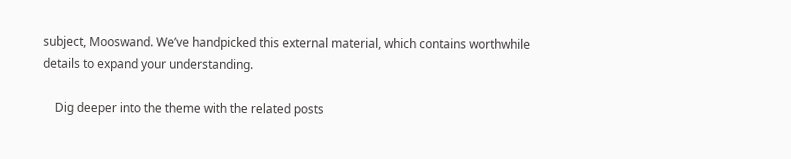subject, Mooswand. We’ve handpicked this external material, which contains worthwhile details to expand your understanding.

    Dig deeper into the theme with the related posts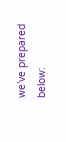we’ve prepared below: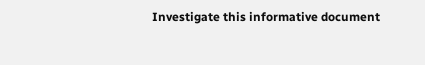Investigate this informative document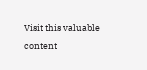Visit this valuable content